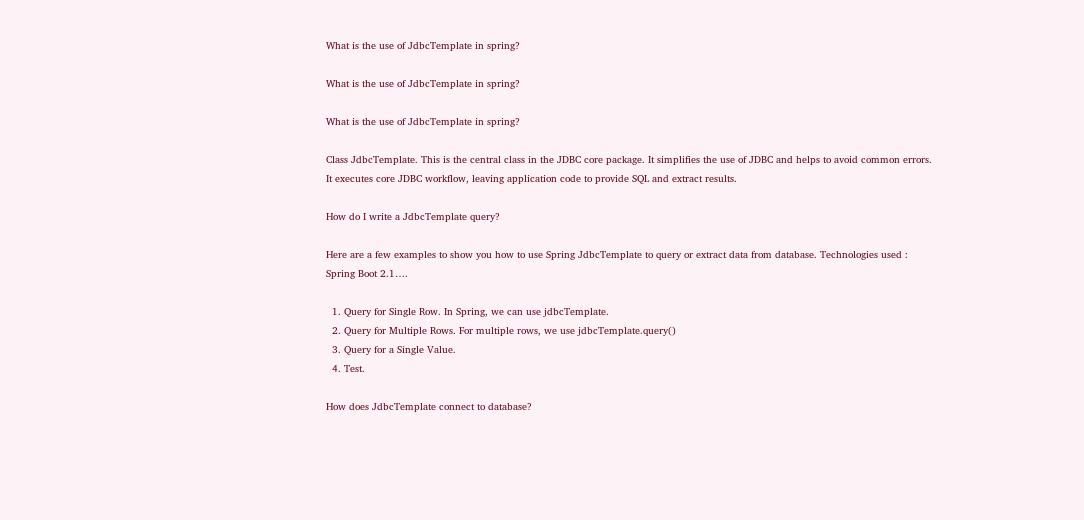What is the use of JdbcTemplate in spring?

What is the use of JdbcTemplate in spring?

What is the use of JdbcTemplate in spring?

Class JdbcTemplate. This is the central class in the JDBC core package. It simplifies the use of JDBC and helps to avoid common errors. It executes core JDBC workflow, leaving application code to provide SQL and extract results.

How do I write a JdbcTemplate query?

Here are a few examples to show you how to use Spring JdbcTemplate to query or extract data from database. Technologies used : Spring Boot 2.1….

  1. Query for Single Row. In Spring, we can use jdbcTemplate.
  2. Query for Multiple Rows. For multiple rows, we use jdbcTemplate.query()
  3. Query for a Single Value.
  4. Test.

How does JdbcTemplate connect to database?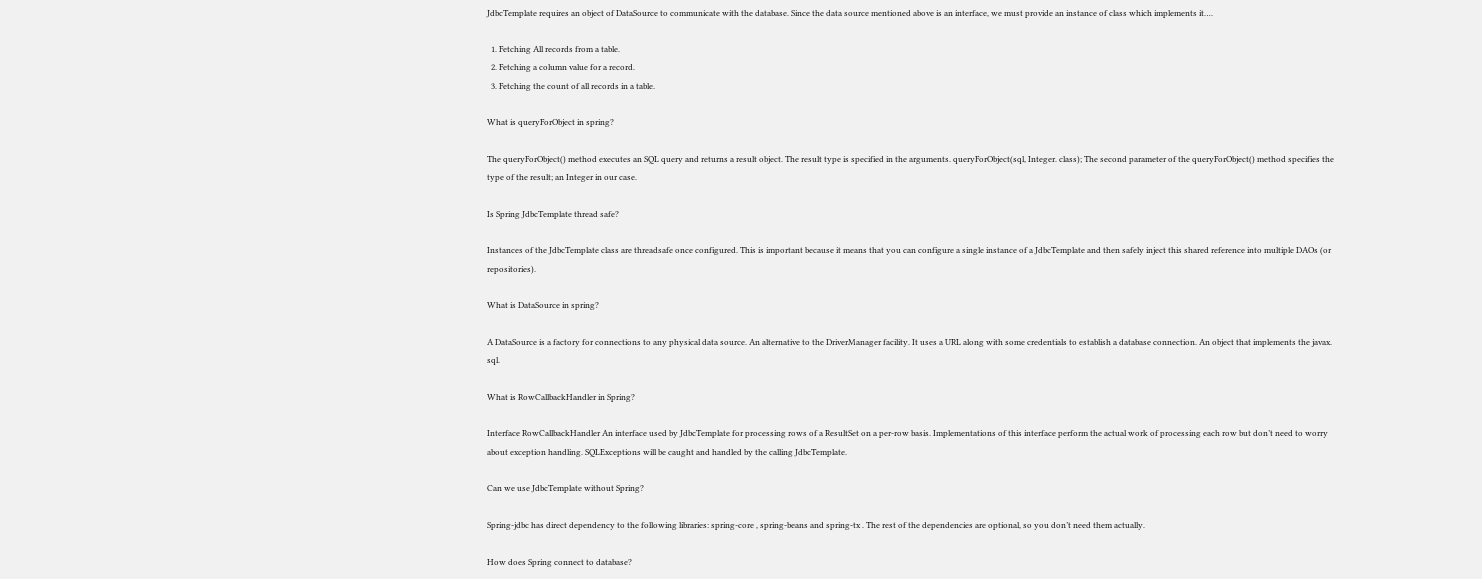JdbcTemplate requires an object of DataSource to communicate with the database. Since the data source mentioned above is an interface, we must provide an instance of class which implements it….

  1. Fetching All records from a table.
  2. Fetching a column value for a record.
  3. Fetching the count of all records in a table.

What is queryForObject in spring?

The queryForObject() method executes an SQL query and returns a result object. The result type is specified in the arguments. queryForObject(sql, Integer. class); The second parameter of the queryForObject() method specifies the type of the result; an Integer in our case.

Is Spring JdbcTemplate thread safe?

Instances of the JdbcTemplate class are threadsafe once configured. This is important because it means that you can configure a single instance of a JdbcTemplate and then safely inject this shared reference into multiple DAOs (or repositories).

What is DataSource in spring?

A DataSource is a factory for connections to any physical data source. An alternative to the DriverManager facility. It uses a URL along with some credentials to establish a database connection. An object that implements the javax. sql.

What is RowCallbackHandler in Spring?

Interface RowCallbackHandler An interface used by JdbcTemplate for processing rows of a ResultSet on a per-row basis. Implementations of this interface perform the actual work of processing each row but don’t need to worry about exception handling. SQLExceptions will be caught and handled by the calling JdbcTemplate.

Can we use JdbcTemplate without Spring?

Spring-jdbc has direct dependency to the following libraries: spring-core , spring-beans and spring-tx . The rest of the dependencies are optional, so you don’t need them actually.

How does Spring connect to database?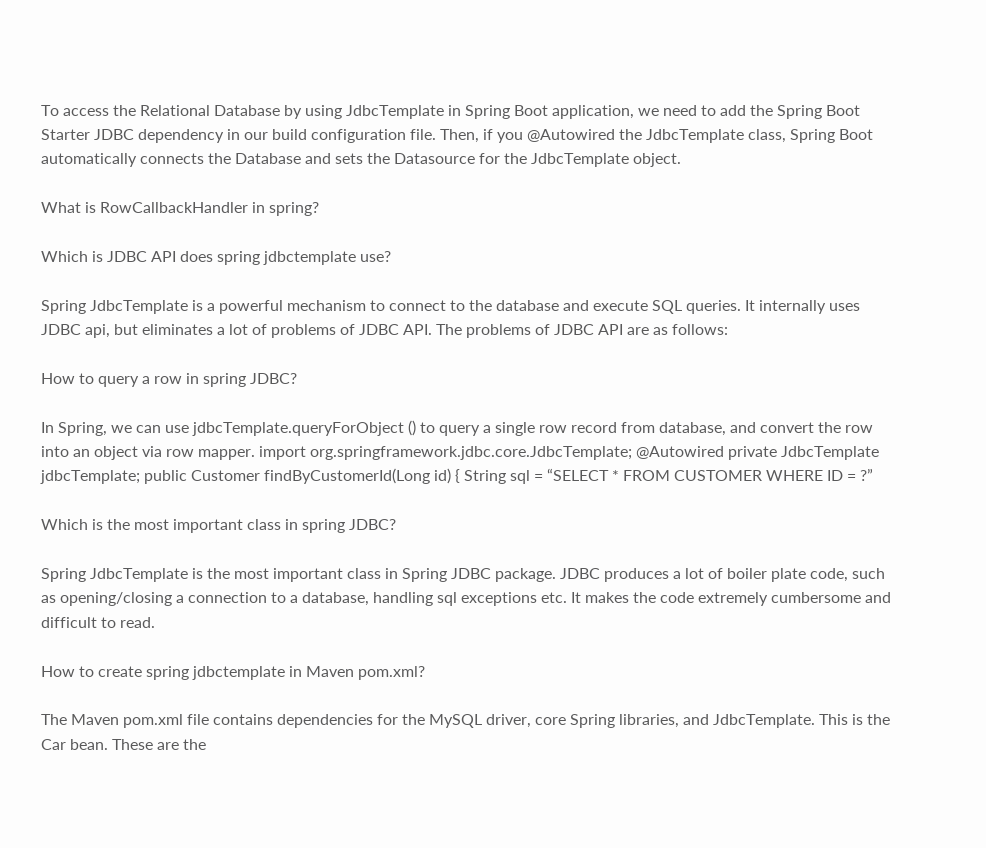To access the Relational Database by using JdbcTemplate in Spring Boot application, we need to add the Spring Boot Starter JDBC dependency in our build configuration file. Then, if you @Autowired the JdbcTemplate class, Spring Boot automatically connects the Database and sets the Datasource for the JdbcTemplate object.

What is RowCallbackHandler in spring?

Which is JDBC API does spring jdbctemplate use?

Spring JdbcTemplate is a powerful mechanism to connect to the database and execute SQL queries. It internally uses JDBC api, but eliminates a lot of problems of JDBC API. The problems of JDBC API are as follows:

How to query a row in spring JDBC?

In Spring, we can use jdbcTemplate.queryForObject () to query a single row record from database, and convert the row into an object via row mapper. import org.springframework.jdbc.core.JdbcTemplate; @Autowired private JdbcTemplate jdbcTemplate; public Customer findByCustomerId(Long id) { String sql = “SELECT * FROM CUSTOMER WHERE ID = ?”

Which is the most important class in spring JDBC?

Spring JdbcTemplate is the most important class in Spring JDBC package. JDBC produces a lot of boiler plate code, such as opening/closing a connection to a database, handling sql exceptions etc. It makes the code extremely cumbersome and difficult to read.

How to create spring jdbctemplate in Maven pom.xml?

The Maven pom.xml file contains dependencies for the MySQL driver, core Spring libraries, and JdbcTemplate. This is the Car bean. These are the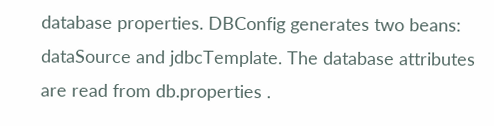database properties. DBConfig generates two beans: dataSource and jdbcTemplate. The database attributes are read from db.properties .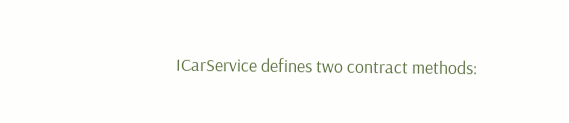ICarService defines two contract methods: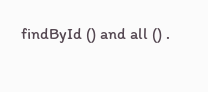findById () and all () .